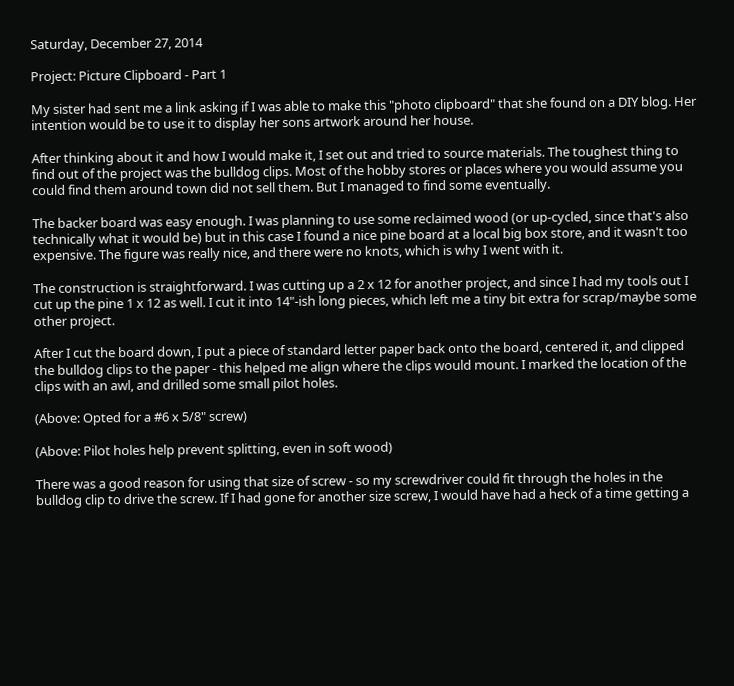Saturday, December 27, 2014

Project: Picture Clipboard - Part 1

My sister had sent me a link asking if I was able to make this "photo clipboard" that she found on a DIY blog. Her intention would be to use it to display her sons artwork around her house.

After thinking about it and how I would make it, I set out and tried to source materials. The toughest thing to find out of the project was the bulldog clips. Most of the hobby stores or places where you would assume you could find them around town did not sell them. But I managed to find some eventually.

The backer board was easy enough. I was planning to use some reclaimed wood (or up-cycled, since that's also technically what it would be) but in this case I found a nice pine board at a local big box store, and it wasn't too expensive. The figure was really nice, and there were no knots, which is why I went with it.

The construction is straightforward. I was cutting up a 2 x 12 for another project, and since I had my tools out I cut up the pine 1 x 12 as well. I cut it into 14"-ish long pieces, which left me a tiny bit extra for scrap/maybe some other project.

After I cut the board down, I put a piece of standard letter paper back onto the board, centered it, and clipped the bulldog clips to the paper - this helped me align where the clips would mount. I marked the location of the clips with an awl, and drilled some small pilot holes.

(Above: Opted for a #6 x 5/8" screw)

(Above: Pilot holes help prevent splitting, even in soft wood)

There was a good reason for using that size of screw - so my screwdriver could fit through the holes in the bulldog clip to drive the screw. If I had gone for another size screw, I would have had a heck of a time getting a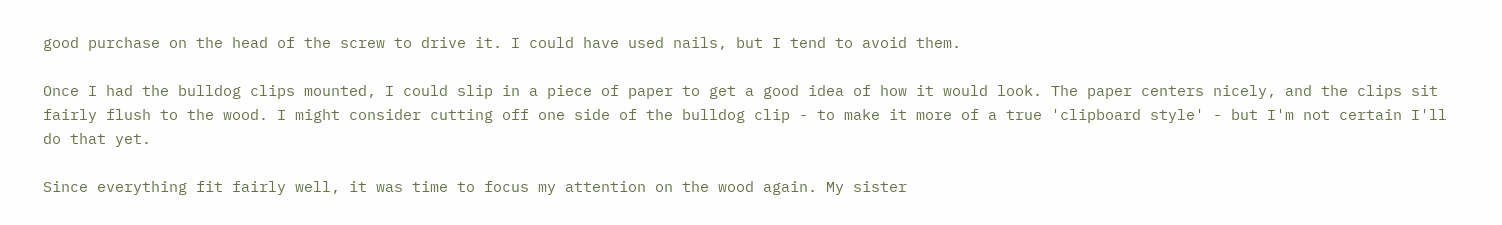good purchase on the head of the screw to drive it. I could have used nails, but I tend to avoid them.

Once I had the bulldog clips mounted, I could slip in a piece of paper to get a good idea of how it would look. The paper centers nicely, and the clips sit fairly flush to the wood. I might consider cutting off one side of the bulldog clip - to make it more of a true 'clipboard style' - but I'm not certain I'll do that yet.

Since everything fit fairly well, it was time to focus my attention on the wood again. My sister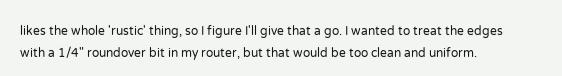likes the whole 'rustic' thing, so I figure I'll give that a go. I wanted to treat the edges with a 1/4" roundover bit in my router, but that would be too clean and uniform.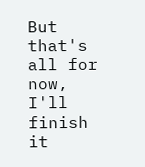But that's all for now, I'll finish it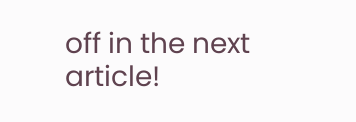off in the next article!